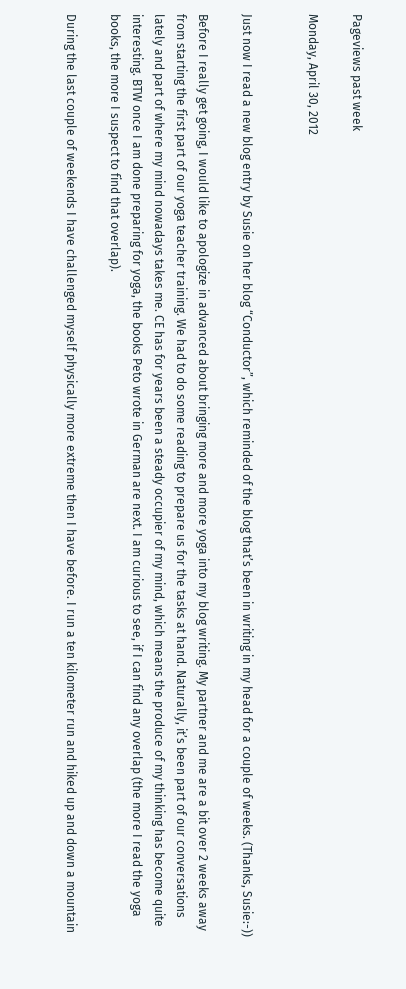Pageviews past week

Monday, April 30, 2012


Just now I read a new blog entry by Susie on her blog “Conductor”, which reminded of the blog that’s been in writing in my head for a couple of weeks. (Thanks, Susie:-))

Before I really get going, I would like to apologize in advanced about bringing more and more yoga into my blog writing. My partner and me are a bit over 2 weeks away from starting the first part of our yoga teacher training. We had to do some reading to prepare us for the tasks at hand. Naturally, it’s been part of our conversations lately and part of where my mind nowadays takes me. CE has for years been a steady occupier of my mind, which means the produce of my thinking has become quite interesting. BTW once I am done preparing for yoga, the books Peto wrote in German are next. I am curious to see, if I can find any overlap (the more I read the yoga books, the more I suspect to find that overlap).

During the last couple of weekends I have challenged myself physically more extreme then I have before. I run a ten kilometer run and hiked up and down a mountain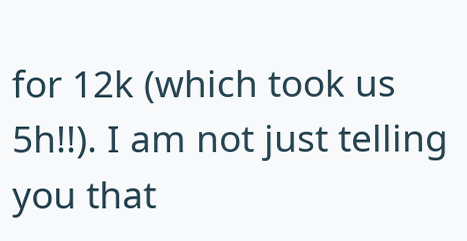for 12k (which took us 5h!!). I am not just telling you that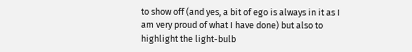to show off (and yes, a bit of ego is always in it as I am very proud of what I have done) but also to highlight the light-bulb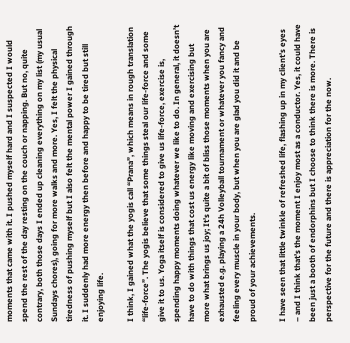moments that came with it. I pushed myself hard and I suspected I would spend the rest of the day resting on the couch or napping. But no, quite contrary, both those days I ended up cleaning everything on my list (my usual Sundays chores), going for more walks and more. Yes, I felt the physical tiredness of pushing myself but I also felt the mental power I gained through it. I suddenly had more energy then before and happy to be tired but still enjoying life.

I think, I gained what the yogis call “Prana”, which means in rough translation “life-force”. The yogis believe that some things steal our life-force and some give it to us. Yoga itself is considered to give us life-force, exercise is, spending happy moments doing whatever we like to do. In general, it doesn’t have to do with things that cost us energy like moving and exercising but more what brings us joy; It’s quite a bit of bliss those moments when you are exhausted e.g. playing a 24h Volleyball tournament or whatever you fancy and feeling every muscle in your body, but when you are glad you did it and be proud of your achievements.

I have seen that little twinkle of refreshed life, flashing up in my client’s eyes – and I think that’s the moment I enjoy most as a conductor. Yes, it could have been just a booth of endorphins but I choose to think there is more. There is perspective for the future and there is appreciation for the now.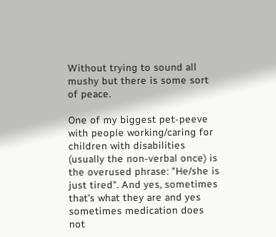Without trying to sound all mushy but there is some sort of peace.

One of my biggest pet-peeve with people working/caring for children with disabilities (usually the non-verbal once) is the overused phrase: "He/she is just tired". And yes, sometimes that’s what they are and yes sometimes medication does not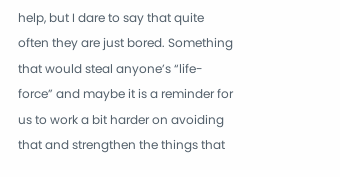help, but I dare to say that quite often they are just bored. Something that would steal anyone’s “life-force” and maybe it is a reminder for us to work a bit harder on avoiding that and strengthen the things that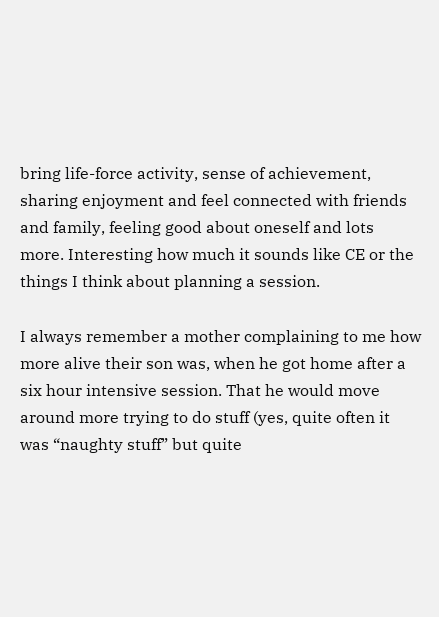bring life-force activity, sense of achievement, sharing enjoyment and feel connected with friends and family, feeling good about oneself and lots more. Interesting how much it sounds like CE or the things I think about planning a session.

I always remember a mother complaining to me how more alive their son was, when he got home after a six hour intensive session. That he would move around more trying to do stuff (yes, quite often it was “naughty stuff” but quite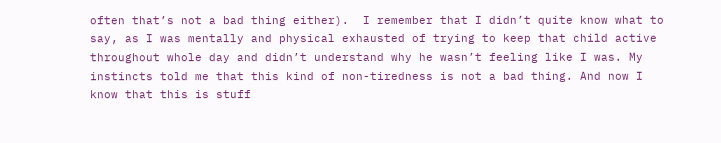often that’s not a bad thing either).  I remember that I didn’t quite know what to say, as I was mentally and physical exhausted of trying to keep that child active throughout whole day and didn’t understand why he wasn’t feeling like I was. My instincts told me that this kind of non-tiredness is not a bad thing. And now I know that this is stuff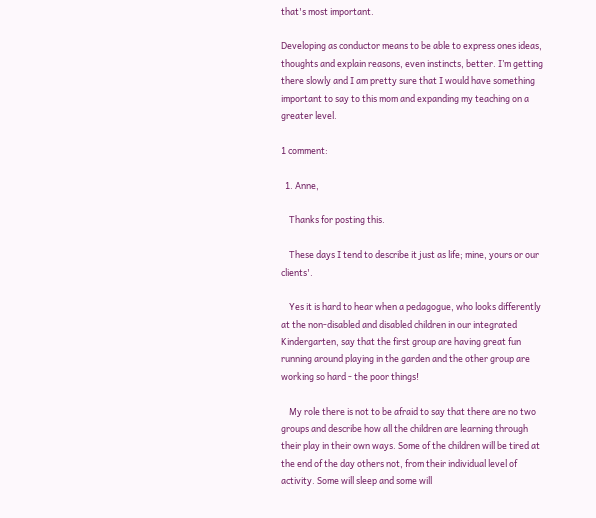that's most important.

Developing as conductor means to be able to express ones ideas, thoughts and explain reasons, even instincts, better. I’m getting there slowly and I am pretty sure that I would have something important to say to this mom and expanding my teaching on a greater level.

1 comment:

  1. Anne,

    Thanks for posting this.

    These days I tend to describe it just as life; mine, yours or our clients'.

    Yes it is hard to hear when a pedagogue, who looks differently at the non-disabled and disabled children in our integrated Kindergarten, say that the first group are having great fun running around playing in the garden and the other group are working so hard - the poor things!

    My role there is not to be afraid to say that there are no two groups and describe how all the children are learning through their play in their own ways. Some of the children will be tired at the end of the day others not, from their individual level of activity. Some will sleep and some will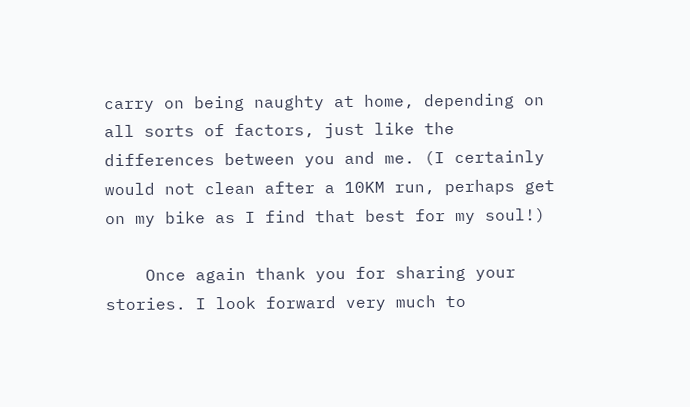carry on being naughty at home, depending on all sorts of factors, just like the differences between you and me. (I certainly would not clean after a 10KM run, perhaps get on my bike as I find that best for my soul!)

    Once again thank you for sharing your stories. I look forward very much to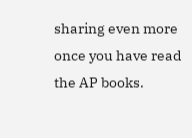sharing even more once you have read the AP books.